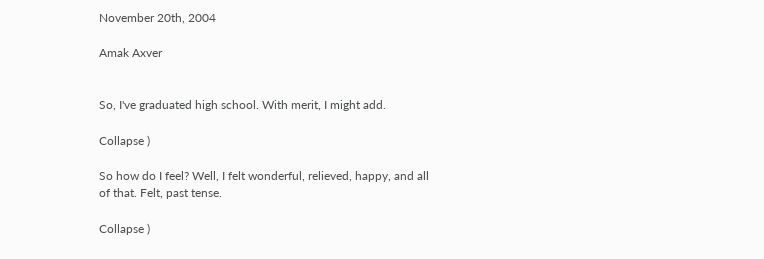November 20th, 2004

Amak Axver


So, I've graduated high school. With merit, I might add.

Collapse )

So how do I feel? Well, I felt wonderful, relieved, happy, and all of that. Felt, past tense.

Collapse )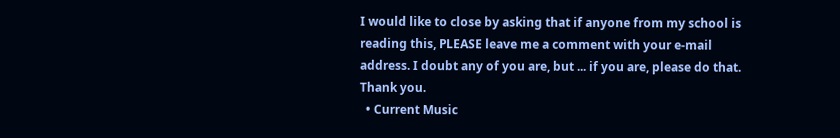I would like to close by asking that if anyone from my school is reading this, PLEASE leave me a comment with your e-mail address. I doubt any of you are, but ... if you are, please do that. Thank you.
  • Current Music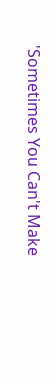'Sometimes You Can't Make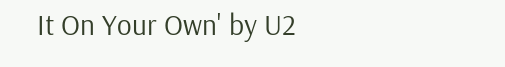It On Your Own' by U2